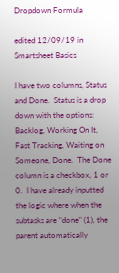Dropdown Formula

edited 12/09/19 in Smartsheet Basics

I have two columns, Status and Done.  Status is a drop down with the options: Backlog, Working On It, Fast Tracking, Waiting on Someone, Done.  The Done column is a checkbox, 1 or 0.  I have already inputted the logic where when the subtasks are "done" (1), the parent automatically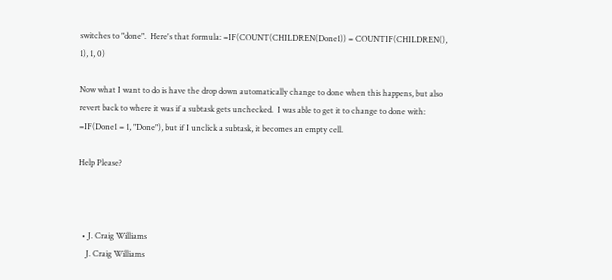switches to "done".  Here's that formula: =IF(COUNT(CHILDREN(Done1)) = COUNTIF(CHILDREN(), 1), 1, 0)

Now what I want to do is have the drop down automatically change to done when this happens, but also revert back to where it was if a subtask gets unchecked.  I was able to get it to change to done with: =IF(Done1 = 1, "Done"), but if I unclick a subtask, it becomes an empty cell.

Help Please?



  • J. Craig Williams
    J. Craig Williams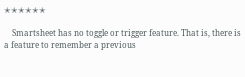✭✭✭✭✭✭

    Smartsheet has no toggle or trigger feature. That is, there is a feature to remember a previous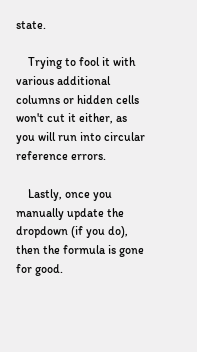state.

    Trying to fool it with various additional columns or hidden cells won't cut it either, as you will run into circular reference errors.

    Lastly, once you manually update the dropdown (if you do), then the formula is gone for good.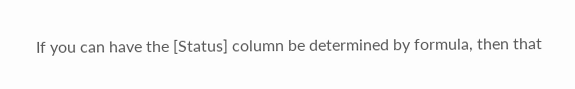If you can have the [Status] column be determined by formula, then that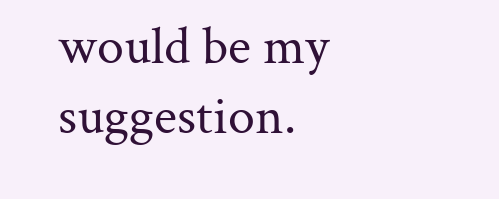would be my suggestion.